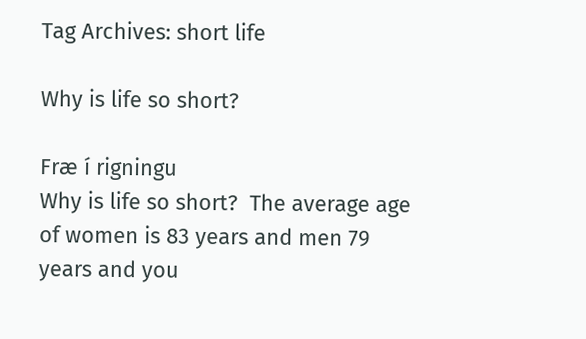Tag Archives: short life

Why is life so short?

Fræ í rigningu
Why is life so short?  The average age of women is 83 years and men 79 years and you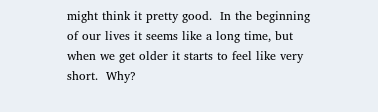might think it pretty good.  In the beginning of our lives it seems like a long time, but when we get older it starts to feel like very short.  Why?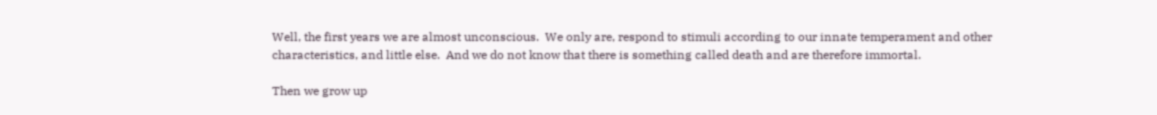Well, the first years we are almost unconscious.  We only are, respond to stimuli according to our innate temperament and other characteristics, and little else.  And we do not know that there is something called death and are therefore immortal.

Then we grow up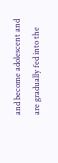and become adolescent and are gradually fed into the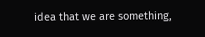idea that we are something,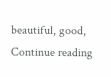beautiful, good, Continue reading